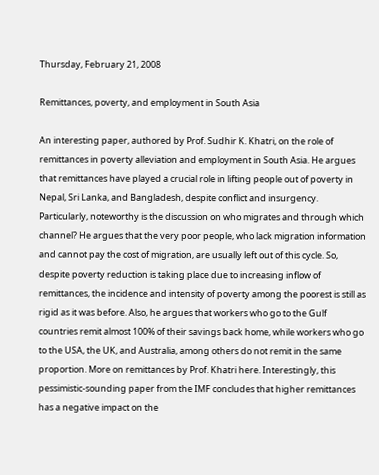Thursday, February 21, 2008

Remittances, poverty, and employment in South Asia

An interesting paper, authored by Prof. Sudhir K. Khatri, on the role of remittances in poverty alleviation and employment in South Asia. He argues that remittances have played a crucial role in lifting people out of poverty in Nepal, Sri Lanka, and Bangladesh, despite conflict and insurgency. Particularly, noteworthy is the discussion on who migrates and through which channel? He argues that the very poor people, who lack migration information and cannot pay the cost of migration, are usually left out of this cycle. So, despite poverty reduction is taking place due to increasing inflow of remittances, the incidence and intensity of poverty among the poorest is still as rigid as it was before. Also, he argues that workers who go to the Gulf countries remit almost 100% of their savings back home, while workers who go to the USA, the UK, and Australia, among others do not remit in the same proportion. More on remittances by Prof. Khatri here. Interestingly, this pessimistic-sounding paper from the IMF concludes that higher remittances has a negative impact on the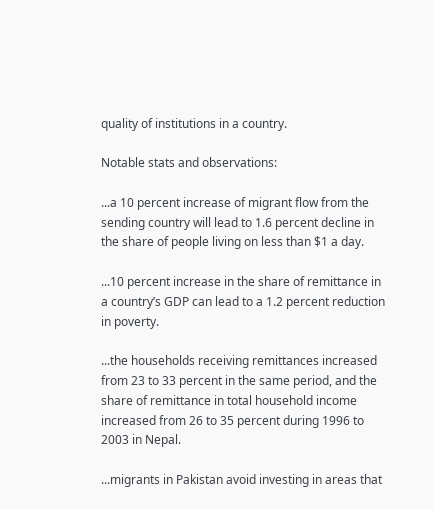quality of institutions in a country.

Notable stats and observations:

...a 10 percent increase of migrant flow from the sending country will lead to 1.6 percent decline in the share of people living on less than $1 a day.

...10 percent increase in the share of remittance in a country’s GDP can lead to a 1.2 percent reduction in poverty.

...the households receiving remittances increased from 23 to 33 percent in the same period, and the share of remittance in total household income increased from 26 to 35 percent during 1996 to 2003 in Nepal.

...migrants in Pakistan avoid investing in areas that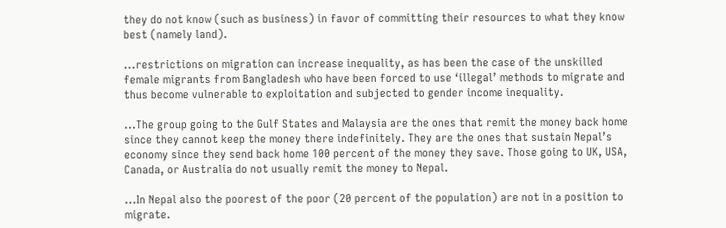they do not know (such as business) in favor of committing their resources to what they know best (namely land).

...restrictions on migration can increase inequality, as has been the case of the unskilled female migrants from Bangladesh who have been forced to use ‘illegal’ methods to migrate and thus become vulnerable to exploitation and subjected to gender income inequality.

...The group going to the Gulf States and Malaysia are the ones that remit the money back home since they cannot keep the money there indefinitely. They are the ones that sustain Nepal’s economy since they send back home 100 percent of the money they save. Those going to UK, USA, Canada, or Australia do not usually remit the money to Nepal.

...In Nepal also the poorest of the poor (20 percent of the population) are not in a position to migrate.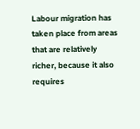Labour migration has taken place from areas that are relatively richer, because it also requires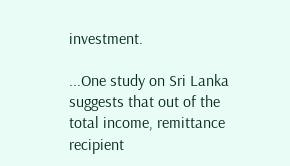investment.

...One study on Sri Lanka suggests that out of the total income, remittance recipient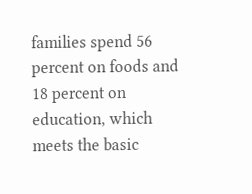families spend 56 percent on foods and 18 percent on education, which meets the basic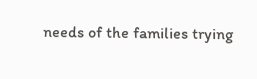needs of the families trying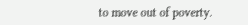to move out of poverty.